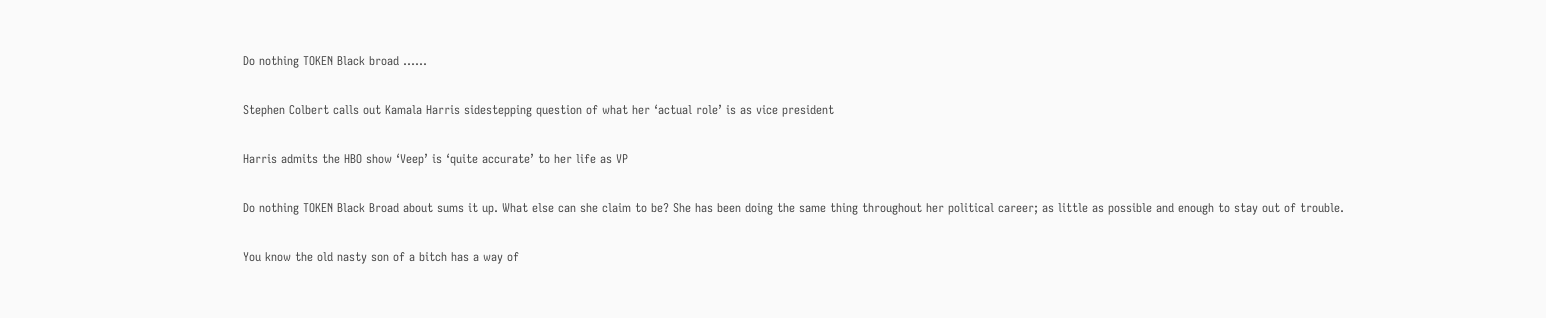Do nothing TOKEN Black broad ……

Stephen Colbert calls out Kamala Harris sidestepping question of what her ‘actual role’ is as vice president

Harris admits the HBO show ‘Veep’ is ‘quite accurate’ to her life as VP

Do nothing TOKEN Black Broad about sums it up. What else can she claim to be? She has been doing the same thing throughout her political career; as little as possible and enough to stay out of trouble.

You know the old nasty son of a bitch has a way of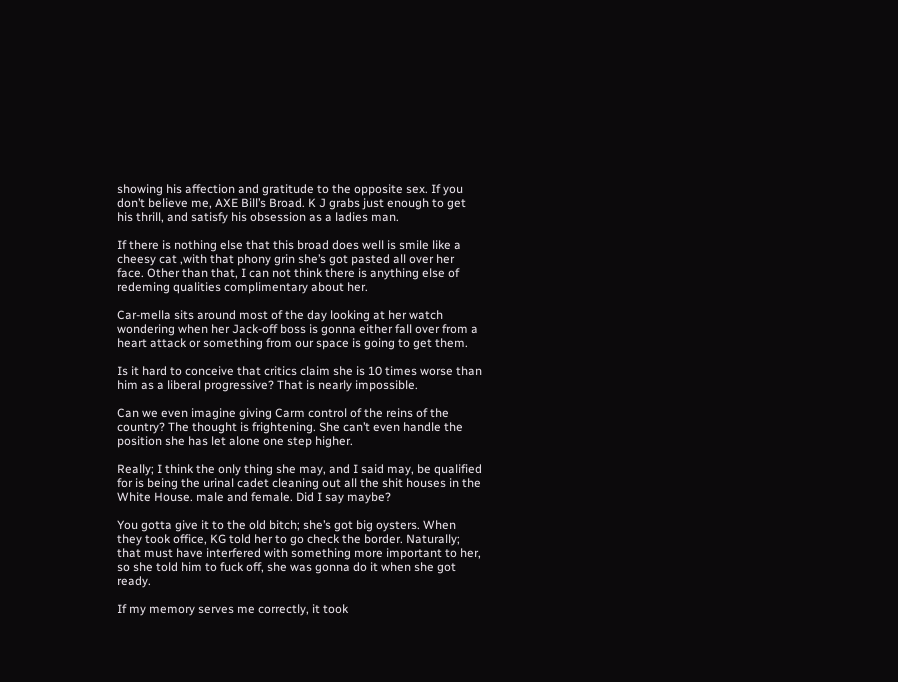showing his affection and gratitude to the opposite sex. If you don’t believe me, AXE Bill’s Broad. K J grabs just enough to get his thrill, and satisfy his obsession as a ladies man.

If there is nothing else that this broad does well is smile like a cheesy cat ,with that phony grin she’s got pasted all over her face. Other than that, I can not think there is anything else of redeming qualities complimentary about her.

Car-mella sits around most of the day looking at her watch wondering when her Jack-off boss is gonna either fall over from a heart attack or something from our space is going to get them.

Is it hard to conceive that critics claim she is 10 times worse than him as a liberal progressive? That is nearly impossible.

Can we even imagine giving Carm control of the reins of the country? The thought is frightening. She can’t even handle the position she has let alone one step higher.

Really; I think the only thing she may, and I said may, be qualified for is being the urinal cadet cleaning out all the shit houses in the White House. male and female. Did I say maybe?

You gotta give it to the old bitch; she’s got big oysters. When they took office, KG told her to go check the border. Naturally; that must have interfered with something more important to her, so she told him to fuck off, she was gonna do it when she got ready.

If my memory serves me correctly, it took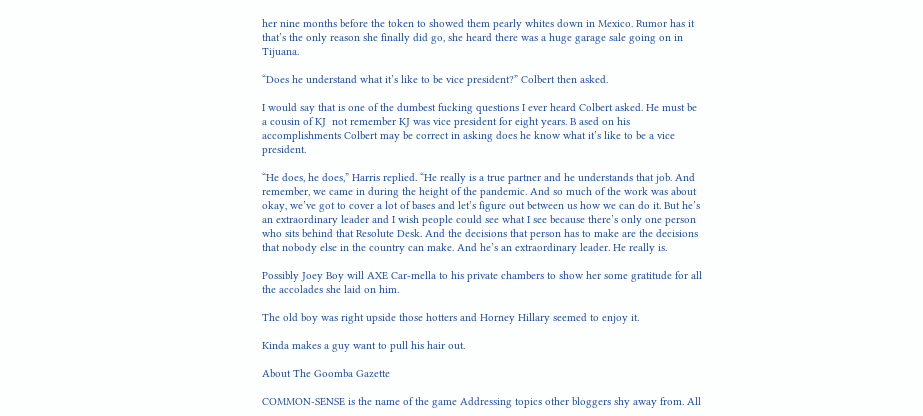her nine months before the token to showed them pearly whites down in Mexico. Rumor has it that’s the only reason she finally did go, she heard there was a huge garage sale going on in Tijuana.

“Does he understand what it’s like to be vice president?” Colbert then asked.

I would say that is one of the dumbest fucking questions I ever heard Colbert asked. He must be a cousin of KJ  not remember KJ was vice president for eight years. B ased on his accomplishments Colbert may be correct in asking does he know what it’s like to be a vice president.

“He does, he does,” Harris replied. “He really is a true partner and he understands that job. And remember, we came in during the height of the pandemic. And so much of the work was about okay, we’ve got to cover a lot of bases and let’s figure out between us how we can do it. But he’s an extraordinary leader and I wish people could see what I see because there’s only one person who sits behind that Resolute Desk. And the decisions that person has to make are the decisions that nobody else in the country can make. And he’s an extraordinary leader. He really is.

Possibly Joey Boy will AXE Car-mella to his private chambers to show her some gratitude for all the accolades she laid on him.

The old boy was right upside those hotters and Horney Hillary seemed to enjoy it.

Kinda makes a guy want to pull his hair out.

About The Goomba Gazette

COMMON-SENSE is the name of the game Addressing topics other bloggers shy away from. All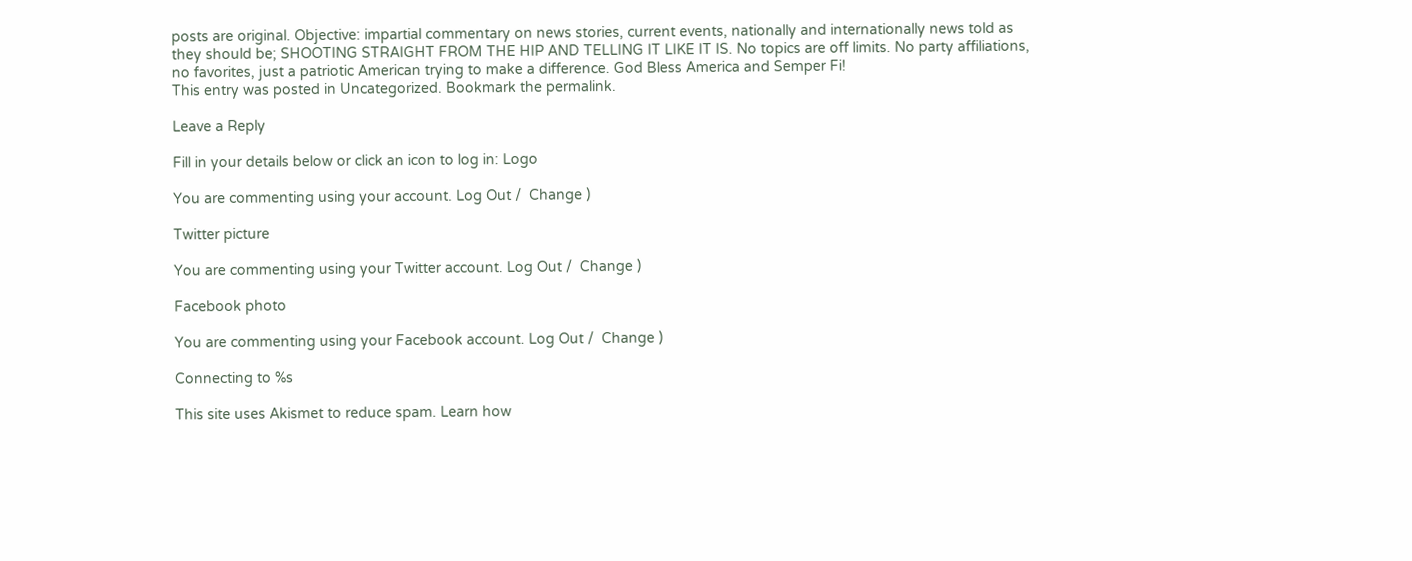posts are original. Objective: impartial commentary on news stories, current events, nationally and internationally news told as they should be; SHOOTING STRAIGHT FROM THE HIP AND TELLING IT LIKE IT IS. No topics are off limits. No party affiliations, no favorites, just a patriotic American trying to make a difference. God Bless America and Semper Fi!
This entry was posted in Uncategorized. Bookmark the permalink.

Leave a Reply

Fill in your details below or click an icon to log in: Logo

You are commenting using your account. Log Out /  Change )

Twitter picture

You are commenting using your Twitter account. Log Out /  Change )

Facebook photo

You are commenting using your Facebook account. Log Out /  Change )

Connecting to %s

This site uses Akismet to reduce spam. Learn how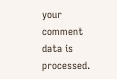your comment data is processed.